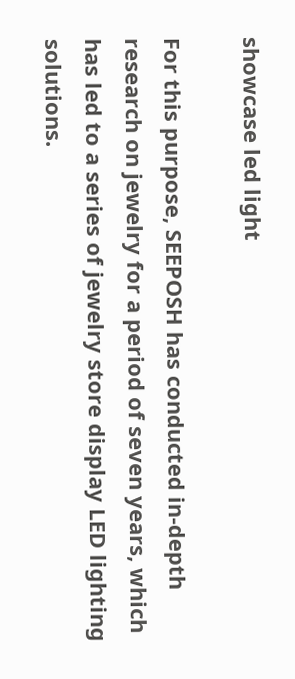showcase led light

For this purpose, SEEPOSH has conducted in-depth research on jewelry for a period of seven years, which has led to a series of jewelry store display LED lighting solutions.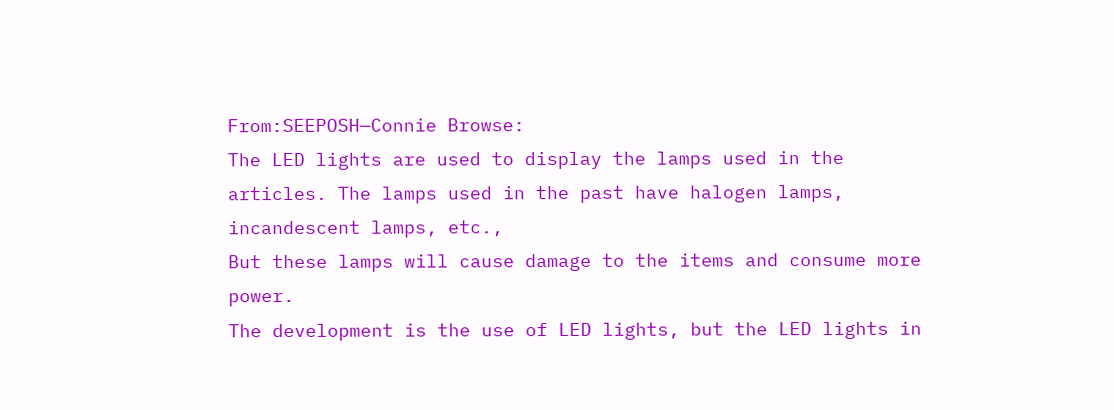From:SEEPOSH—Connie Browse:
The LED lights are used to display the lamps used in the articles. The lamps used in the past have halogen lamps, incandescent lamps, etc.,
But these lamps will cause damage to the items and consume more power.
The development is the use of LED lights, but the LED lights in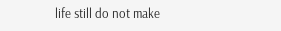life still do not make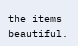the items beautiful.